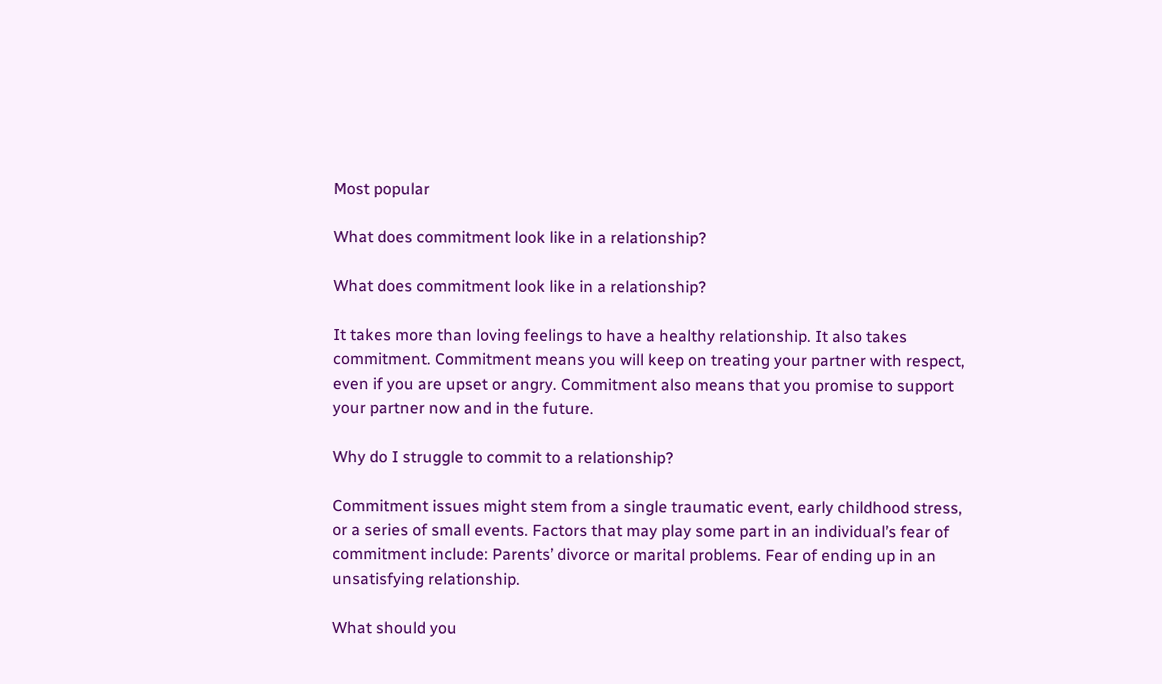Most popular

What does commitment look like in a relationship?

What does commitment look like in a relationship?

It takes more than loving feelings to have a healthy relationship. It also takes commitment. Commitment means you will keep on treating your partner with respect, even if you are upset or angry. Commitment also means that you promise to support your partner now and in the future.

Why do I struggle to commit to a relationship?

Commitment issues might stem from a single traumatic event, early childhood stress, or a series of small events. Factors that may play some part in an individual’s fear of commitment include: Parents’ divorce or marital problems. Fear of ending up in an unsatisfying relationship.

What should you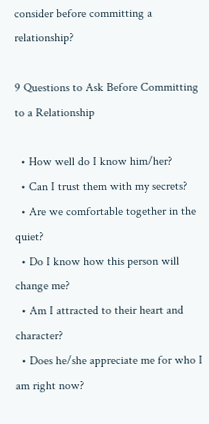consider before committing a relationship?

9 Questions to Ask Before Committing to a Relationship

  • How well do I know him/her?
  • Can I trust them with my secrets?
  • Are we comfortable together in the quiet?
  • Do I know how this person will change me?
  • Am I attracted to their heart and character?
  • Does he/she appreciate me for who I am right now?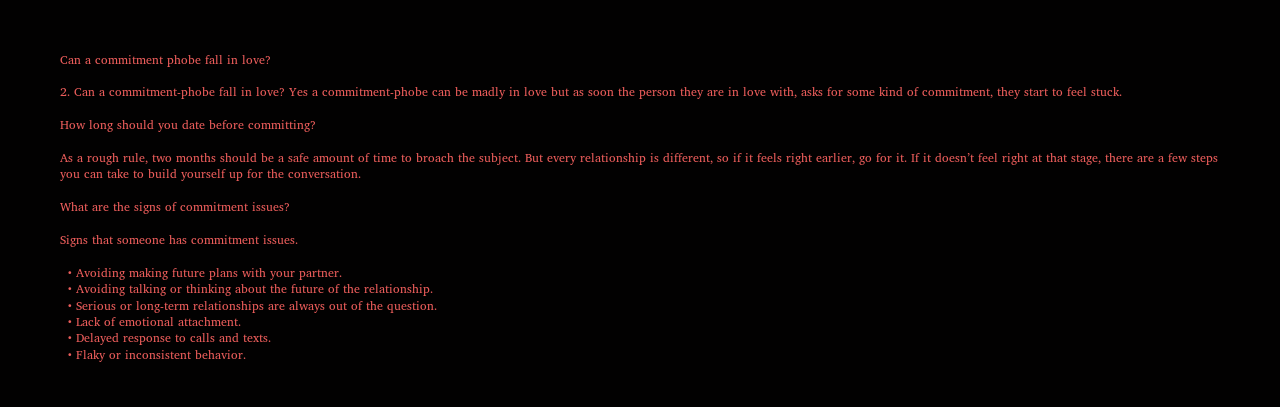Can a commitment phobe fall in love?

2. Can a commitment-phobe fall in love? Yes a commitment-phobe can be madly in love but as soon the person they are in love with, asks for some kind of commitment, they start to feel stuck.

How long should you date before committing?

As a rough rule, two months should be a safe amount of time to broach the subject. But every relationship is different, so if it feels right earlier, go for it. If it doesn’t feel right at that stage, there are a few steps you can take to build yourself up for the conversation.

What are the signs of commitment issues?

Signs that someone has commitment issues.

  • Avoiding making future plans with your partner.
  • Avoiding talking or thinking about the future of the relationship.
  • Serious or long-term relationships are always out of the question.
  • Lack of emotional attachment.
  • Delayed response to calls and texts.
  • Flaky or inconsistent behavior.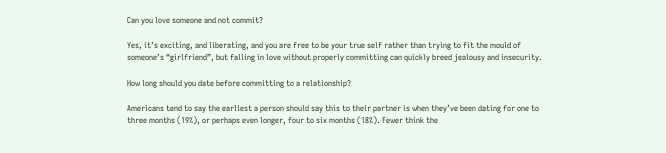Can you love someone and not commit?

Yes, it’s exciting, and liberating, and you are free to be your true self rather than trying to fit the mould of someone’s “girlfriend”, but falling in love without properly committing can quickly breed jealousy and insecurity.

How long should you date before committing to a relationship?

Americans tend to say the earliest a person should say this to their partner is when they’ve been dating for one to three months (19%), or perhaps even longer, four to six months (18%). Fewer think the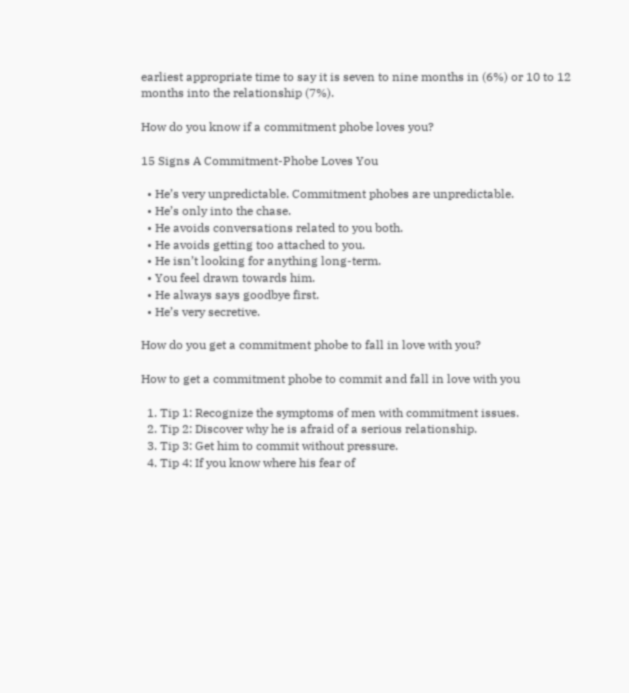earliest appropriate time to say it is seven to nine months in (6%) or 10 to 12 months into the relationship (7%).

How do you know if a commitment phobe loves you?

15 Signs A Commitment-Phobe Loves You

  • He’s very unpredictable. Commitment phobes are unpredictable.
  • He’s only into the chase.
  • He avoids conversations related to you both.
  • He avoids getting too attached to you.
  • He isn’t looking for anything long-term.
  • You feel drawn towards him.
  • He always says goodbye first.
  • He’s very secretive.

How do you get a commitment phobe to fall in love with you?

How to get a commitment phobe to commit and fall in love with you

  1. Tip 1: Recognize the symptoms of men with commitment issues.
  2. Tip 2: Discover why he is afraid of a serious relationship.
  3. Tip 3: Get him to commit without pressure.
  4. Tip 4: If you know where his fear of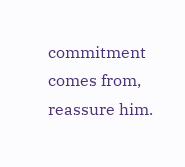commitment comes from, reassure him.